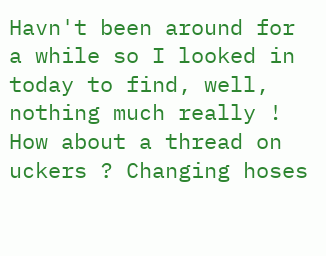Havn't been around for a while so I looked in today to find, well, nothing much really !
How about a thread on uckers ? Changing hoses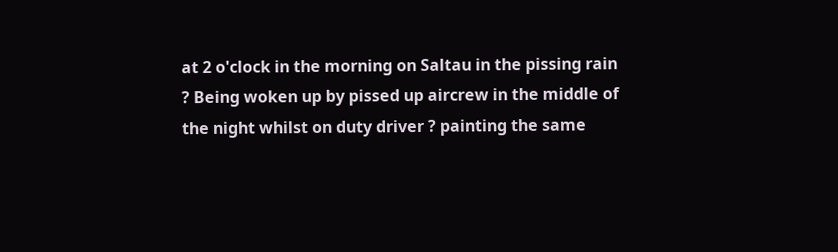at 2 o'clock in the morning on Saltau in the pissing rain ? Being woken up by pissed up aircrew in the middle of the night whilst on duty driver ? painting the same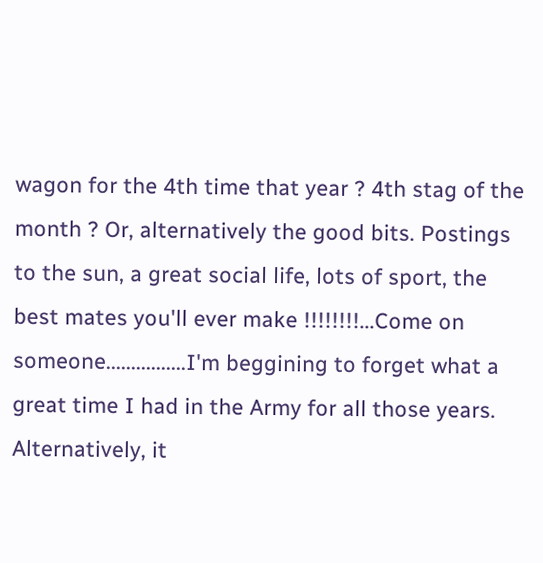wagon for the 4th time that year ? 4th stag of the month ? Or, alternatively the good bits. Postings to the sun, a great social life, lots of sport, the best mates you'll ever make !!!!!!!!...Come on someone................I'm beggining to forget what a great time I had in the Army for all those years. Alternatively, it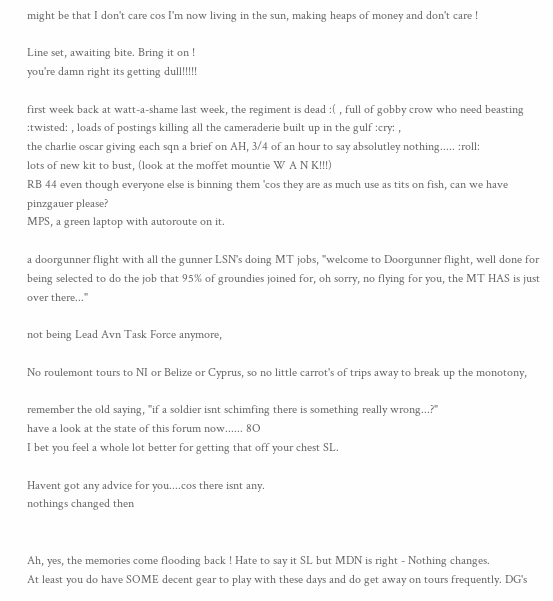might be that I don't care cos I'm now living in the sun, making heaps of money and don't care !

Line set, awaiting bite. Bring it on !
you're damn right its getting dull!!!!!

first week back at watt-a-shame last week, the regiment is dead :( , full of gobby crow who need beasting :twisted: , loads of postings killing all the cameraderie built up in the gulf :cry: ,
the charlie oscar giving each sqn a brief on AH, 3/4 of an hour to say absolutley nothing..... :roll:
lots of new kit to bust, (look at the moffet mountie W A N K!!!)
RB 44 even though everyone else is binning them 'cos they are as much use as tits on fish, can we have pinzgauer please?
MPS, a green laptop with autoroute on it.

a doorgunner flight with all the gunner LSN's doing MT jobs, "welcome to Doorgunner flight, well done for being selected to do the job that 95% of groundies joined for, oh sorry, no flying for you, the MT HAS is just over there..."

not being Lead Avn Task Force anymore,

No roulemont tours to NI or Belize or Cyprus, so no little carrot's of trips away to break up the monotony,

remember the old saying, "if a soldier isnt schimfing there is something really wrong...?"
have a look at the state of this forum now...... 8O
I bet you feel a whole lot better for getting that off your chest SL.

Havent got any advice for you....cos there isnt any.
nothings changed then


Ah, yes, the memories come flooding back ! Hate to say it SL but MDN is right - Nothing changes.
At least you do have SOME decent gear to play with these days and do get away on tours frequently. DG's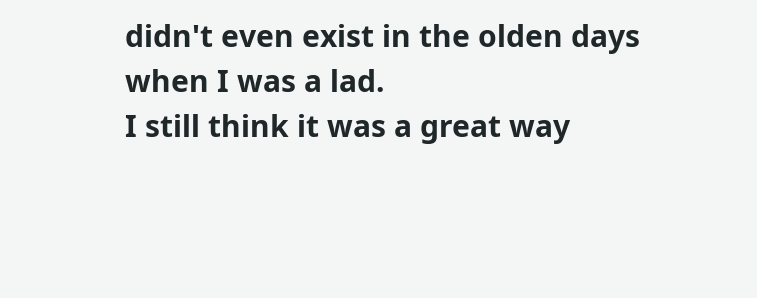didn't even exist in the olden days when I was a lad.
I still think it was a great way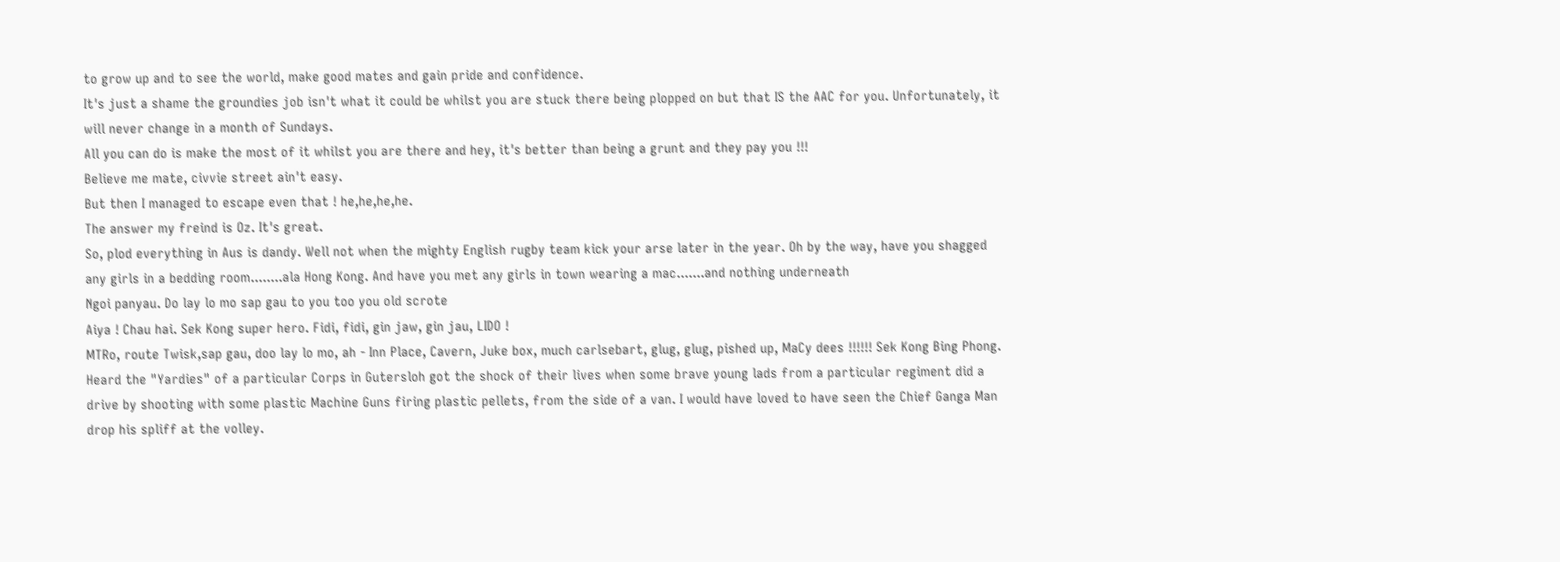to grow up and to see the world, make good mates and gain pride and confidence.
It's just a shame the groundies job isn't what it could be whilst you are stuck there being plopped on but that IS the AAC for you. Unfortunately, it will never change in a month of Sundays.
All you can do is make the most of it whilst you are there and hey, it's better than being a grunt and they pay you !!!
Believe me mate, civvie street ain't easy.
But then I managed to escape even that ! he,he,he,he.
The answer my freind is Oz. It's great.
So, plod everything in Aus is dandy. Well not when the mighty English rugby team kick your arse later in the year. Oh by the way, have you shagged any girls in a bedding room........ala Hong Kong. And have you met any girls in town wearing a mac.......and nothing underneath
Ngoi panyau. Do lay lo mo sap gau to you too you old scrote
Aiya ! Chau hai. Sek Kong super hero. Fidi, fidi, gin jaw, gin jau, LIDO !
MTRo, route Twisk,sap gau, doo lay lo mo, ah - Inn Place, Cavern, Juke box, much carlsebart, glug, glug, pished up, MaCy dees !!!!!! Sek Kong Bing Phong.
Heard the "Yardies" of a particular Corps in Gutersloh got the shock of their lives when some brave young lads from a particular regiment did a drive by shooting with some plastic Machine Guns firing plastic pellets, from the side of a van. I would have loved to have seen the Chief Ganga Man drop his spliff at the volley.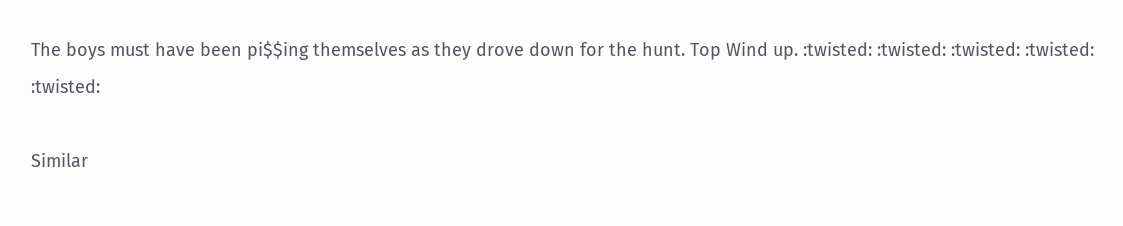The boys must have been pi$$ing themselves as they drove down for the hunt. Top Wind up. :twisted: :twisted: :twisted: :twisted: :twisted:

Similar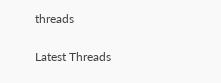threads

Latest Threads